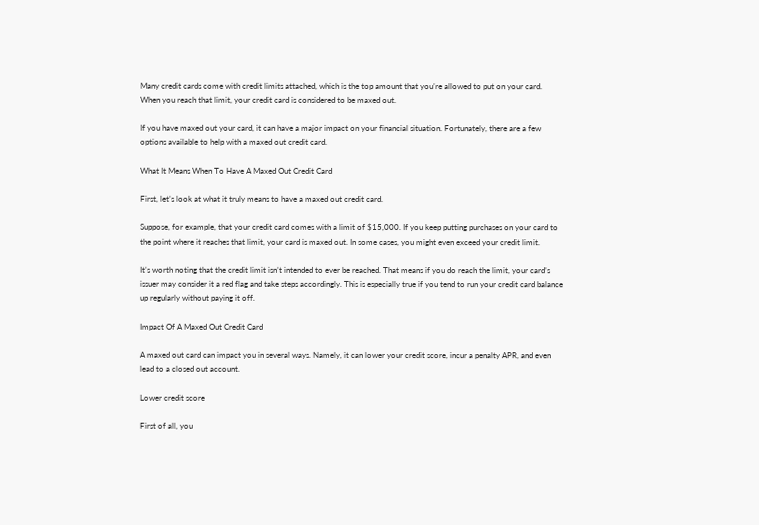Many credit cards come with credit limits attached, which is the top amount that you’re allowed to put on your card. When you reach that limit, your credit card is considered to be maxed out.

If you have maxed out your card, it can have a major impact on your financial situation. Fortunately, there are a few options available to help with a maxed out credit card.

What It Means When To Have A Maxed Out Credit Card

First, let’s look at what it truly means to have a maxed out credit card.

Suppose, for example, that your credit card comes with a limit of $15,000. If you keep putting purchases on your card to the point where it reaches that limit, your card is maxed out. In some cases, you might even exceed your credit limit.

It’s worth noting that the credit limit isn’t intended to ever be reached. That means if you do reach the limit, your card’s issuer may consider it a red flag and take steps accordingly. This is especially true if you tend to run your credit card balance up regularly without paying it off.

Impact Of A Maxed Out Credit Card

A maxed out card can impact you in several ways. Namely, it can lower your credit score, incur a penalty APR, and even lead to a closed out account.

Lower credit score

First of all, you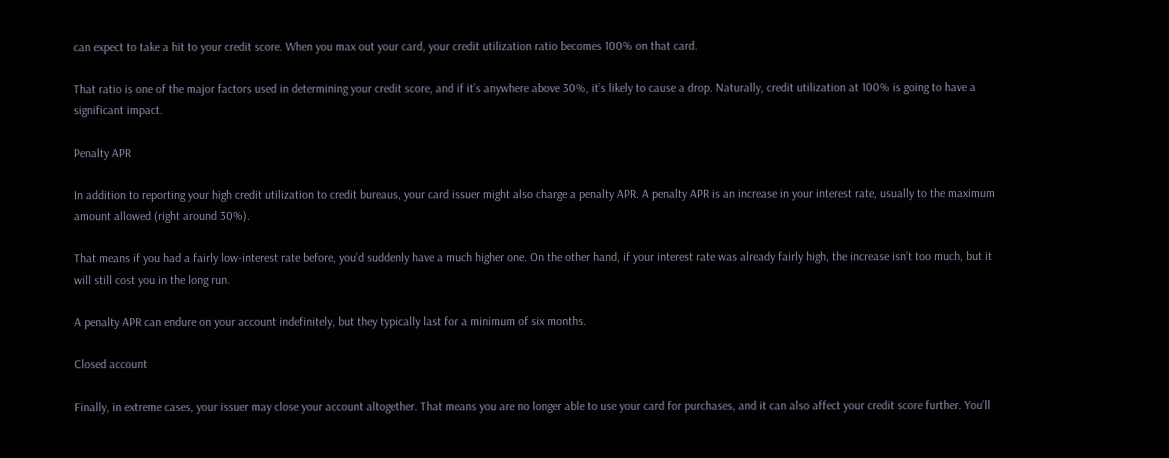can expect to take a hit to your credit score. When you max out your card, your credit utilization ratio becomes 100% on that card.

That ratio is one of the major factors used in determining your credit score, and if it’s anywhere above 30%, it’s likely to cause a drop. Naturally, credit utilization at 100% is going to have a significant impact.

Penalty APR

In addition to reporting your high credit utilization to credit bureaus, your card issuer might also charge a penalty APR. A penalty APR is an increase in your interest rate, usually to the maximum amount allowed (right around 30%).

That means if you had a fairly low-interest rate before, you’d suddenly have a much higher one. On the other hand, if your interest rate was already fairly high, the increase isn’t too much, but it will still cost you in the long run.

A penalty APR can endure on your account indefinitely, but they typically last for a minimum of six months.

Closed account

Finally, in extreme cases, your issuer may close your account altogether. That means you are no longer able to use your card for purchases, and it can also affect your credit score further. You’ll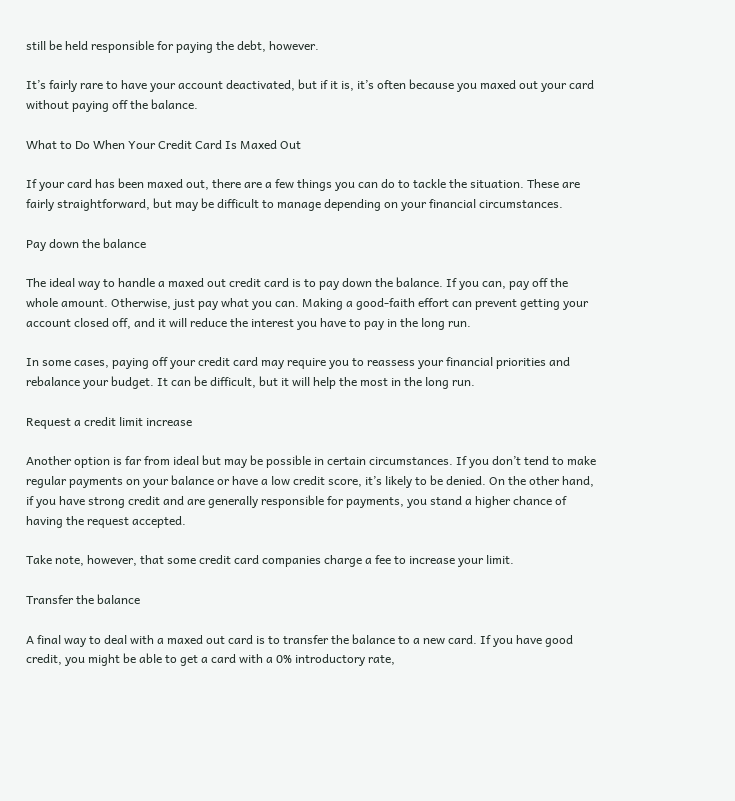still be held responsible for paying the debt, however.

It’s fairly rare to have your account deactivated, but if it is, it’s often because you maxed out your card without paying off the balance.

What to Do When Your Credit Card Is Maxed Out

If your card has been maxed out, there are a few things you can do to tackle the situation. These are fairly straightforward, but may be difficult to manage depending on your financial circumstances.

Pay down the balance

The ideal way to handle a maxed out credit card is to pay down the balance. If you can, pay off the whole amount. Otherwise, just pay what you can. Making a good-faith effort can prevent getting your account closed off, and it will reduce the interest you have to pay in the long run.

In some cases, paying off your credit card may require you to reassess your financial priorities and rebalance your budget. It can be difficult, but it will help the most in the long run.

Request a credit limit increase

Another option is far from ideal but may be possible in certain circumstances. If you don’t tend to make regular payments on your balance or have a low credit score, it’s likely to be denied. On the other hand, if you have strong credit and are generally responsible for payments, you stand a higher chance of having the request accepted.

Take note, however, that some credit card companies charge a fee to increase your limit.

Transfer the balance

A final way to deal with a maxed out card is to transfer the balance to a new card. If you have good credit, you might be able to get a card with a 0% introductory rate,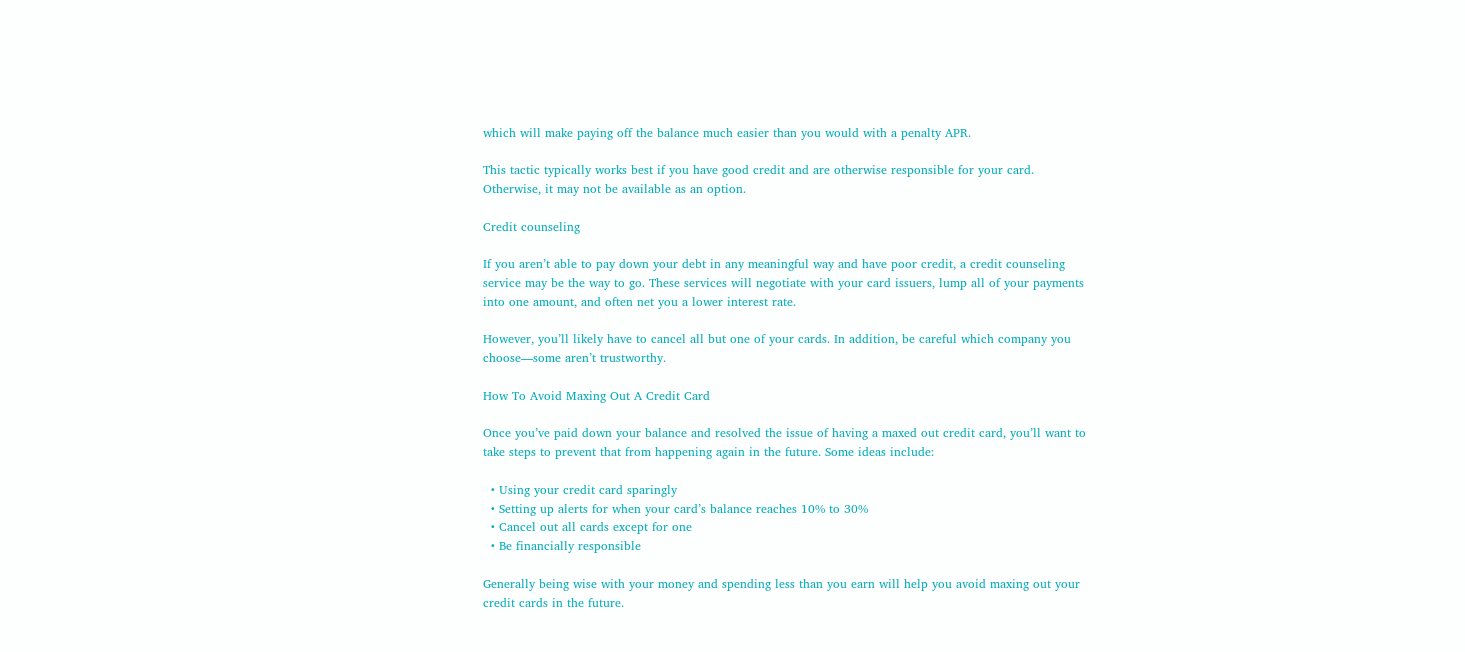which will make paying off the balance much easier than you would with a penalty APR.

This tactic typically works best if you have good credit and are otherwise responsible for your card. Otherwise, it may not be available as an option.

Credit counseling

If you aren’t able to pay down your debt in any meaningful way and have poor credit, a credit counseling service may be the way to go. These services will negotiate with your card issuers, lump all of your payments into one amount, and often net you a lower interest rate.

However, you’ll likely have to cancel all but one of your cards. In addition, be careful which company you choose—some aren’t trustworthy.

How To Avoid Maxing Out A Credit Card

Once you’ve paid down your balance and resolved the issue of having a maxed out credit card, you’ll want to take steps to prevent that from happening again in the future. Some ideas include:

  • Using your credit card sparingly
  • Setting up alerts for when your card’s balance reaches 10% to 30%
  • Cancel out all cards except for one
  • Be financially responsible

Generally being wise with your money and spending less than you earn will help you avoid maxing out your credit cards in the future.